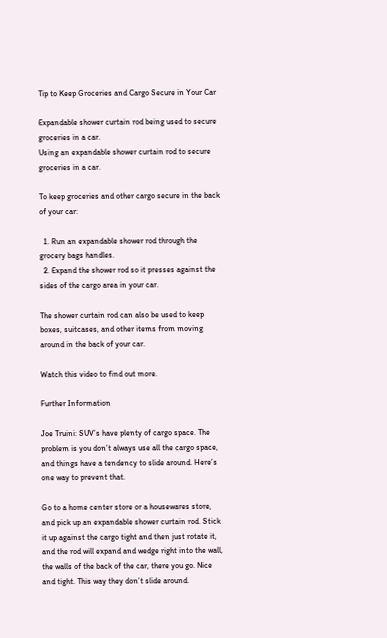Tip to Keep Groceries and Cargo Secure in Your Car

Expandable shower curtain rod being used to secure groceries in a car.
Using an expandable shower curtain rod to secure groceries in a car.

To keep groceries and other cargo secure in the back of your car:

  1. Run an expandable shower rod through the grocery bags handles.
  2. Expand the shower rod so it presses against the sides of the cargo area in your car.

The shower curtain rod can also be used to keep boxes, suitcases, and other items from moving around in the back of your car.

Watch this video to find out more.

Further Information

Joe Truini: SUV’s have plenty of cargo space. The problem is you don’t always use all the cargo space, and things have a tendency to slide around. Here’s one way to prevent that.

Go to a home center store or a housewares store, and pick up an expandable shower curtain rod. Stick it up against the cargo tight and then just rotate it, and the rod will expand and wedge right into the wall, the walls of the back of the car, there you go. Nice and tight. This way they don’t slide around.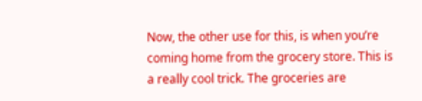Now, the other use for this, is when you’re coming home from the grocery store. This is a really cool trick. The groceries are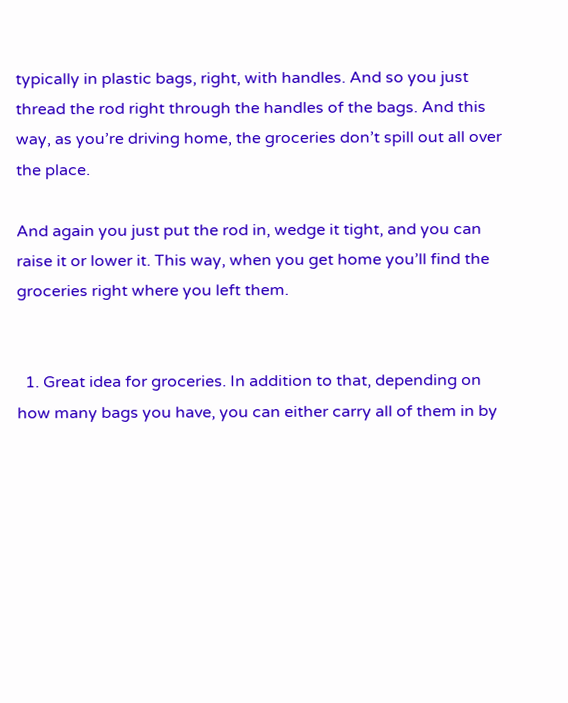typically in plastic bags, right, with handles. And so you just thread the rod right through the handles of the bags. And this way, as you’re driving home, the groceries don’t spill out all over the place.

And again you just put the rod in, wedge it tight, and you can raise it or lower it. This way, when you get home you’ll find the groceries right where you left them.


  1. Great idea for groceries. In addition to that, depending on how many bags you have, you can either carry all of them in by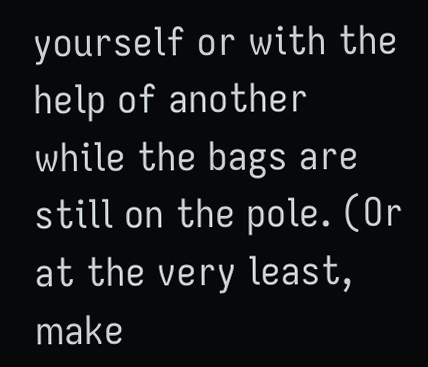yourself or with the help of another while the bags are still on the pole. (Or at the very least, make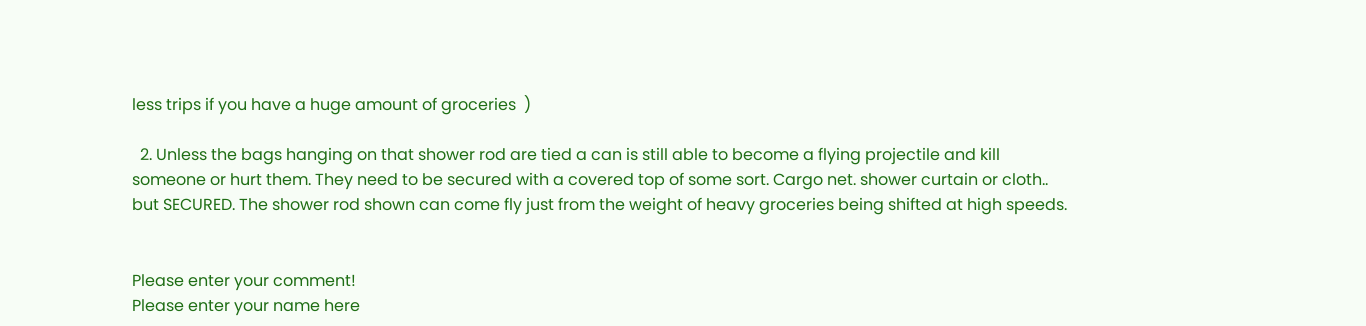less trips if you have a huge amount of groceries  )

  2. Unless the bags hanging on that shower rod are tied a can is still able to become a flying projectile and kill someone or hurt them. They need to be secured with a covered top of some sort. Cargo net. shower curtain or cloth.. but SECURED. The shower rod shown can come fly just from the weight of heavy groceries being shifted at high speeds.


Please enter your comment!
Please enter your name here